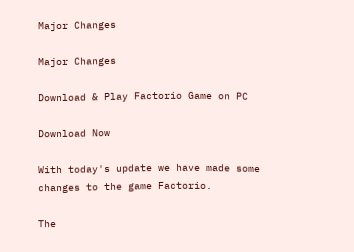Major Changes

Major Changes

Download & Play Factorio Game on PC

Download Now

With today's update we have made some changes to the game Factorio.

The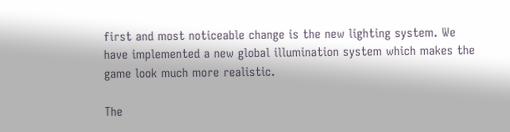first and most noticeable change is the new lighting system. We have implemented a new global illumination system which makes the game look much more realistic.

The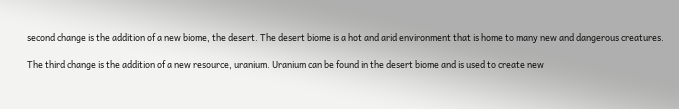second change is the addition of a new biome, the desert. The desert biome is a hot and arid environment that is home to many new and dangerous creatures.

The third change is the addition of a new resource, uranium. Uranium can be found in the desert biome and is used to create new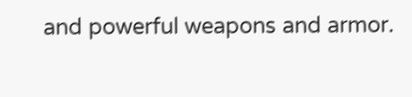and powerful weapons and armor.